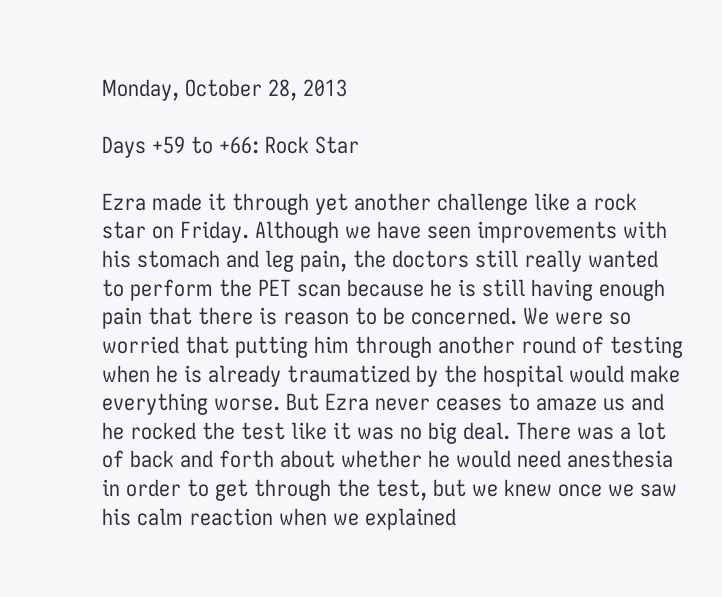Monday, October 28, 2013

Days +59 to +66: Rock Star

Ezra made it through yet another challenge like a rock star on Friday. Although we have seen improvements with his stomach and leg pain, the doctors still really wanted to perform the PET scan because he is still having enough pain that there is reason to be concerned. We were so worried that putting him through another round of testing when he is already traumatized by the hospital would make everything worse. But Ezra never ceases to amaze us and he rocked the test like it was no big deal. There was a lot of back and forth about whether he would need anesthesia in order to get through the test, but we knew once we saw his calm reaction when we explained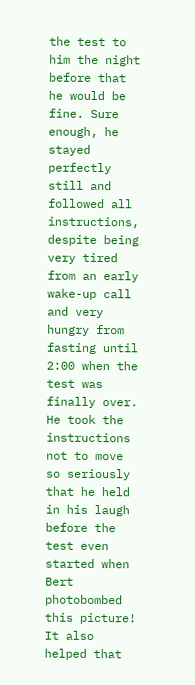the test to him the night before that he would be fine. Sure enough, he stayed perfectly still and followed all instructions, despite being very tired from an early wake-up call and very hungry from fasting until 2:00 when the test was finally over. He took the instructions not to move so seriously that he held in his laugh before the test even started when Bert photobombed this picture!  It also helped that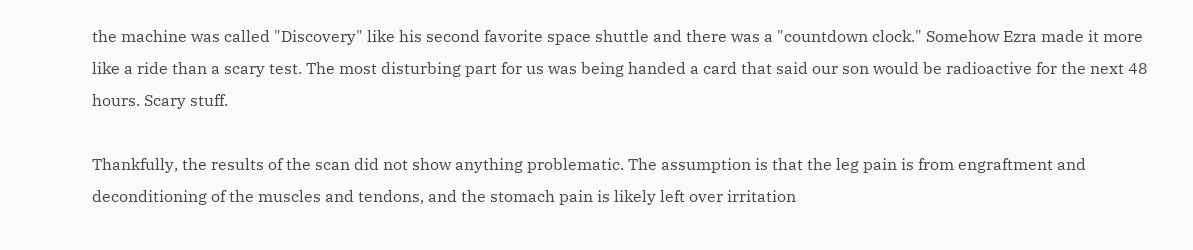the machine was called "Discovery" like his second favorite space shuttle and there was a "countdown clock." Somehow Ezra made it more like a ride than a scary test. The most disturbing part for us was being handed a card that said our son would be radioactive for the next 48 hours. Scary stuff.

Thankfully, the results of the scan did not show anything problematic. The assumption is that the leg pain is from engraftment and deconditioning of the muscles and tendons, and the stomach pain is likely left over irritation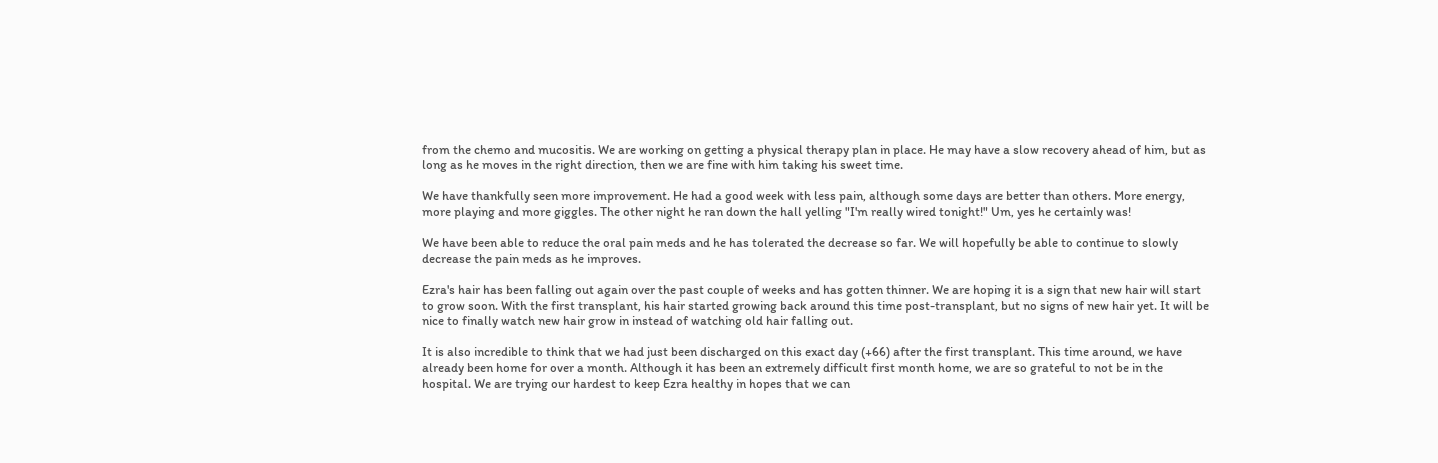from the chemo and mucositis. We are working on getting a physical therapy plan in place. He may have a slow recovery ahead of him, but as long as he moves in the right direction, then we are fine with him taking his sweet time.

We have thankfully seen more improvement. He had a good week with less pain, although some days are better than others. More energy, more playing and more giggles. The other night he ran down the hall yelling "I'm really wired tonight!" Um, yes he certainly was!

We have been able to reduce the oral pain meds and he has tolerated the decrease so far. We will hopefully be able to continue to slowly decrease the pain meds as he improves.

Ezra's hair has been falling out again over the past couple of weeks and has gotten thinner. We are hoping it is a sign that new hair will start to grow soon. With the first transplant, his hair started growing back around this time post-transplant, but no signs of new hair yet. It will be nice to finally watch new hair grow in instead of watching old hair falling out.

It is also incredible to think that we had just been discharged on this exact day (+66) after the first transplant. This time around, we have already been home for over a month. Although it has been an extremely difficult first month home, we are so grateful to not be in the hospital. We are trying our hardest to keep Ezra healthy in hopes that we can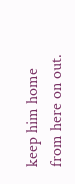keep him home from here on out.